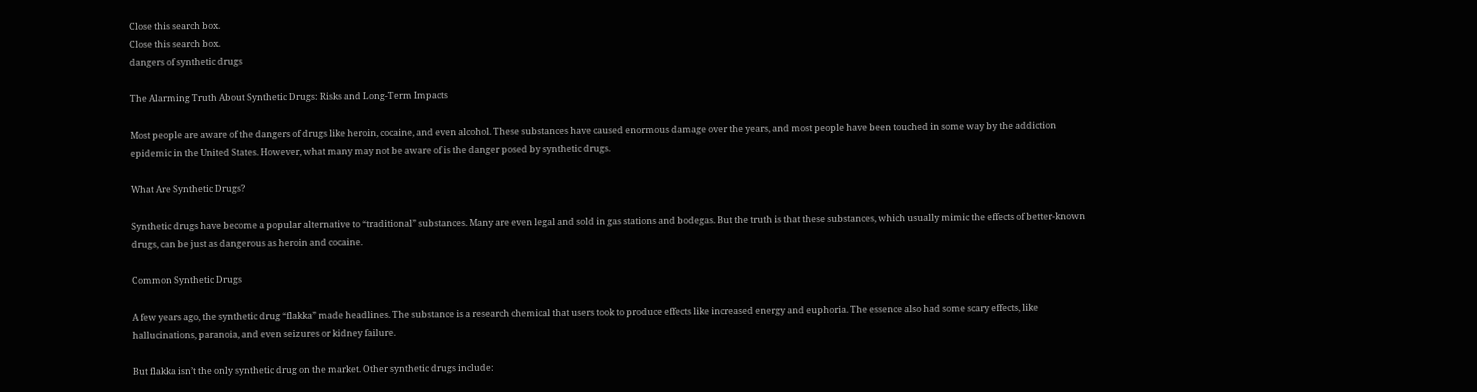Close this search box.
Close this search box.
dangers of synthetic drugs

The Alarming Truth About Synthetic Drugs: Risks and Long-Term Impacts

Most people are aware of the dangers of drugs like heroin, cocaine, and even alcohol. These substances have caused enormous damage over the years, and most people have been touched in some way by the addiction epidemic in the United States. However, what many may not be aware of is the danger posed by synthetic drugs.

What Are Synthetic Drugs?

Synthetic drugs have become a popular alternative to “traditional” substances. Many are even legal and sold in gas stations and bodegas. But the truth is that these substances, which usually mimic the effects of better-known drugs, can be just as dangerous as heroin and cocaine.

Common Synthetic Drugs

A few years ago, the synthetic drug “flakka” made headlines. The substance is a research chemical that users took to produce effects like increased energy and euphoria. The essence also had some scary effects, like hallucinations, paranoia, and even seizures or kidney failure.

But flakka isn’t the only synthetic drug on the market. Other synthetic drugs include: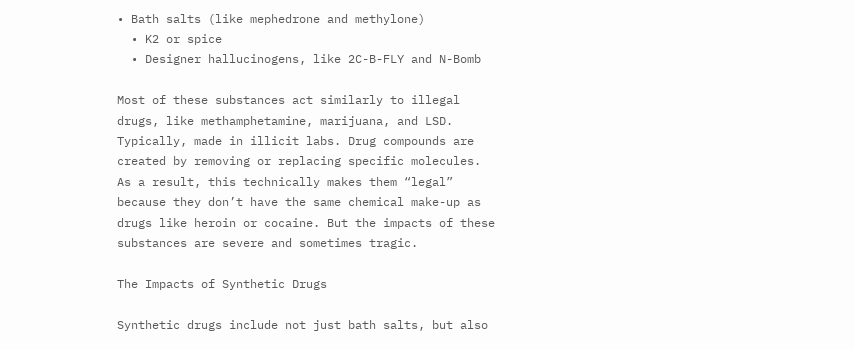• Bath salts (like mephedrone and methylone)
  • K2 or spice
  • Designer hallucinogens, like 2C-B-FLY and N-Bomb

Most of these substances act similarly to illegal drugs, like methamphetamine, marijuana, and LSD. Typically, made in illicit labs. Drug compounds are created by removing or replacing specific molecules. As a result, this technically makes them “legal” because they don’t have the same chemical make-up as drugs like heroin or cocaine. But the impacts of these substances are severe and sometimes tragic.

The Impacts of Synthetic Drugs

Synthetic drugs include not just bath salts, but also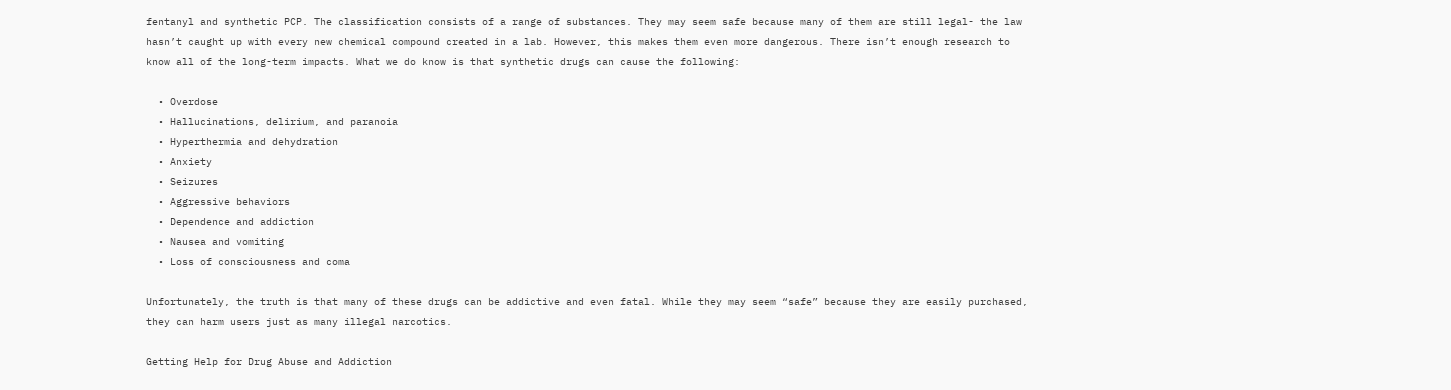fentanyl and synthetic PCP. The classification consists of a range of substances. They may seem safe because many of them are still legal- the law hasn’t caught up with every new chemical compound created in a lab. However, this makes them even more dangerous. There isn’t enough research to know all of the long-term impacts. What we do know is that synthetic drugs can cause the following:

  • Overdose
  • Hallucinations, delirium, and paranoia
  • Hyperthermia and dehydration
  • Anxiety
  • Seizures
  • Aggressive behaviors
  • Dependence and addiction
  • Nausea and vomiting
  • Loss of consciousness and coma

Unfortunately, the truth is that many of these drugs can be addictive and even fatal. While they may seem “safe” because they are easily purchased, they can harm users just as many illegal narcotics.

Getting Help for Drug Abuse and Addiction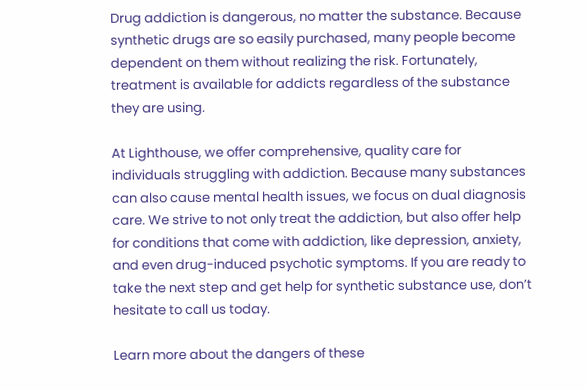Drug addiction is dangerous, no matter the substance. Because synthetic drugs are so easily purchased, many people become dependent on them without realizing the risk. Fortunately, treatment is available for addicts regardless of the substance they are using.

At Lighthouse, we offer comprehensive, quality care for individuals struggling with addiction. Because many substances can also cause mental health issues, we focus on dual diagnosis care. We strive to not only treat the addiction, but also offer help for conditions that come with addiction, like depression, anxiety, and even drug-induced psychotic symptoms. If you are ready to take the next step and get help for synthetic substance use, don’t hesitate to call us today.

Learn more about the dangers of these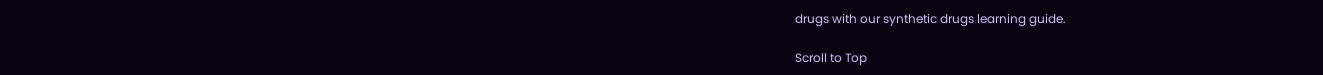drugs with our synthetic drugs learning guide.

Scroll to Top